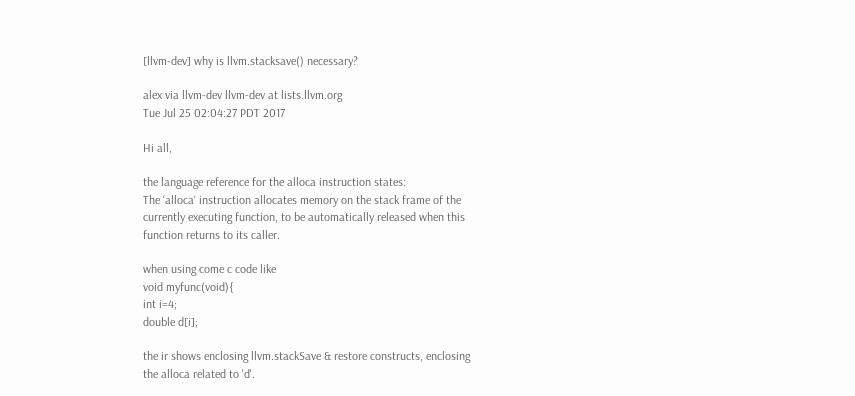[llvm-dev] why is llvm.stacksave() necessary?

alex via llvm-dev llvm-dev at lists.llvm.org
Tue Jul 25 02:04:27 PDT 2017

Hi all,

the language reference for the alloca instruction states:
The ‘alloca‘ instruction allocates memory on the stack frame of the
currently executing function, to be automatically released when this
function returns to its caller.

when using come c code like
void myfunc(void){
int i=4;
double d[i];

the ir shows enclosing llvm.stackSave & restore constructs, enclosing
the alloca related to 'd'.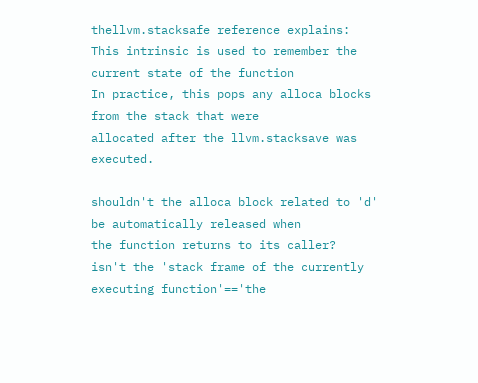thellvm.stacksafe reference explains:
This intrinsic is used to remember the current state of the function
In practice, this pops any alloca blocks from the stack that were
allocated after the llvm.stacksave was executed.

shouldn't the alloca block related to 'd' be automatically released when
the function returns to its caller?
isn't the 'stack frame of the currently executing function'=='the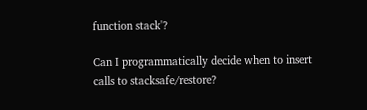function stack'?

Can I programmatically decide when to insert calls to stacksafe/restore?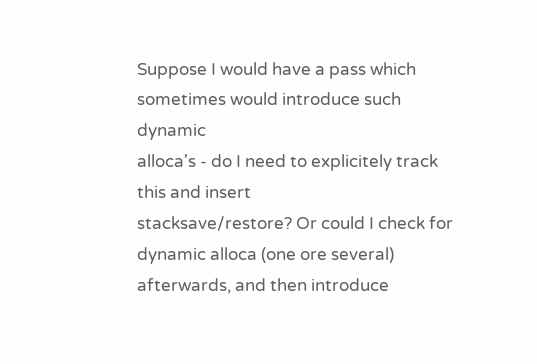Suppose I would have a pass which sometimes would introduce such dynamic
alloca's - do I need to explicitely track this and insert
stacksave/restore? Or could I check for dynamic alloca (one ore several)
afterwards, and then introduce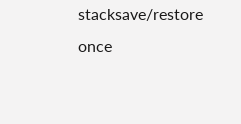stacksave/restore once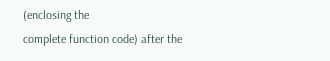(enclosing the
complete function code) after the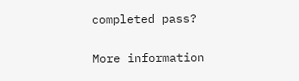completed pass?


More information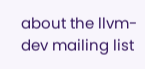about the llvm-dev mailing list